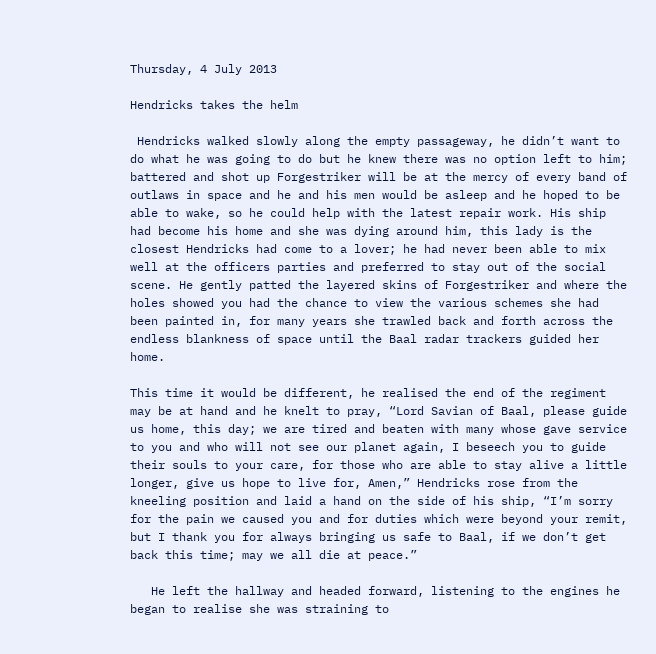Thursday, 4 July 2013

Hendricks takes the helm

 Hendricks walked slowly along the empty passageway, he didn’t want to do what he was going to do but he knew there was no option left to him; battered and shot up Forgestriker will be at the mercy of every band of outlaws in space and he and his men would be asleep and he hoped to be able to wake, so he could help with the latest repair work. His ship had become his home and she was dying around him, this lady is the closest Hendricks had come to a lover; he had never been able to mix well at the officers parties and preferred to stay out of the social scene. He gently patted the layered skins of Forgestriker and where the holes showed you had the chance to view the various schemes she had been painted in, for many years she trawled back and forth across the endless blankness of space until the Baal radar trackers guided her home.

This time it would be different, he realised the end of the regiment may be at hand and he knelt to pray, “Lord Savian of Baal, please guide us home, this day; we are tired and beaten with many whose gave service to you and who will not see our planet again, I beseech you to guide their souls to your care, for those who are able to stay alive a little longer, give us hope to live for, Amen,” Hendricks rose from the kneeling position and laid a hand on the side of his ship, “I’m sorry for the pain we caused you and for duties which were beyond your remit, but I thank you for always bringing us safe to Baal, if we don’t get back this time; may we all die at peace.”

   He left the hallway and headed forward, listening to the engines he began to realise she was straining to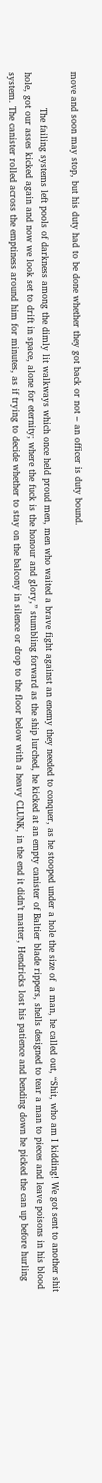move and soon may stop, but his duty had to be done whether they got back or not – an officer is duty bound.

            The failing systems left pools of darkness among the dimly lit walkways which once held proud men, men who waited a brave fight against an enemy they needed to conquer, as he stooped under a hole the size of  a man, he called out, “Shit, who am I kidding! We got sent to another shit hole, got our asses kicked again and now we look set to drift in space, alone for eternity; where the fuck is the honour and glory,” stumbling forward as the ship lurched, he kicked at an empty canister of Baltier blade rippers, shells designed to tear a man to pieces and leave poisons in his blood system. The canister rolled across the emptiness around him for minutes, as if trying to decide whether to stay on the balcony in silence or drop to the floor below with a heavy CLUNK, in the end it didn’t matter, Hendricks lost his patience and bending down he picked the can up before hurling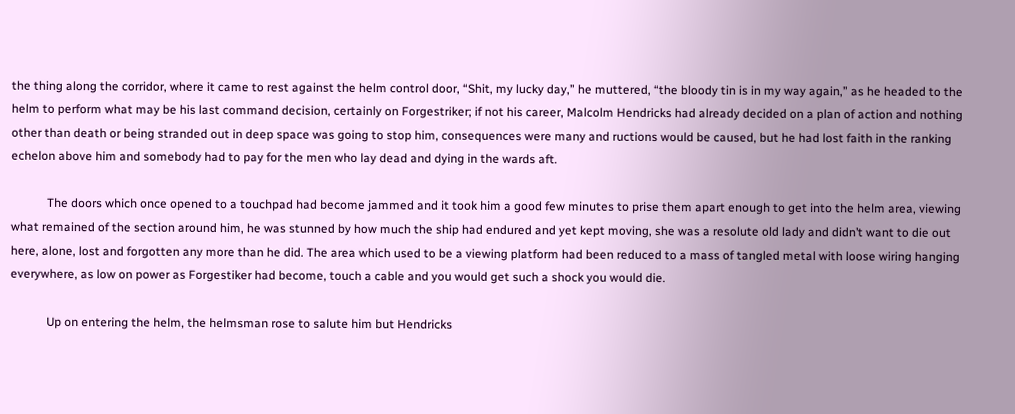the thing along the corridor, where it came to rest against the helm control door, “Shit, my lucky day,” he muttered, “the bloody tin is in my way again,” as he headed to the helm to perform what may be his last command decision, certainly on Forgestriker; if not his career, Malcolm Hendricks had already decided on a plan of action and nothing other than death or being stranded out in deep space was going to stop him, consequences were many and ructions would be caused, but he had lost faith in the ranking echelon above him and somebody had to pay for the men who lay dead and dying in the wards aft.

            The doors which once opened to a touchpad had become jammed and it took him a good few minutes to prise them apart enough to get into the helm area, viewing what remained of the section around him, he was stunned by how much the ship had endured and yet kept moving, she was a resolute old lady and didn’t want to die out here, alone, lost and forgotten any more than he did. The area which used to be a viewing platform had been reduced to a mass of tangled metal with loose wiring hanging everywhere, as low on power as Forgestiker had become, touch a cable and you would get such a shock you would die.

            Up on entering the helm, the helmsman rose to salute him but Hendricks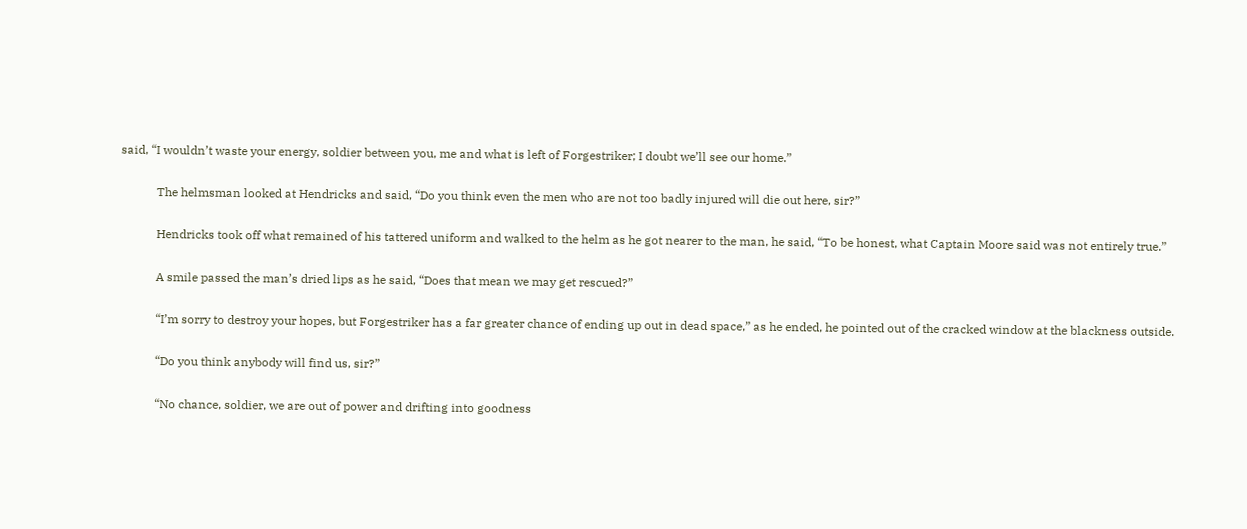said, “I wouldn’t waste your energy, soldier between you, me and what is left of Forgestriker; I doubt we’ll see our home.”

            The helmsman looked at Hendricks and said, “Do you think even the men who are not too badly injured will die out here, sir?”

            Hendricks took off what remained of his tattered uniform and walked to the helm as he got nearer to the man, he said, “To be honest, what Captain Moore said was not entirely true.”

            A smile passed the man’s dried lips as he said, “Does that mean we may get rescued?”

            “I’m sorry to destroy your hopes, but Forgestriker has a far greater chance of ending up out in dead space,” as he ended, he pointed out of the cracked window at the blackness outside.

            “Do you think anybody will find us, sir?”

            “No chance, soldier, we are out of power and drifting into goodness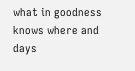what in goodness knows where and days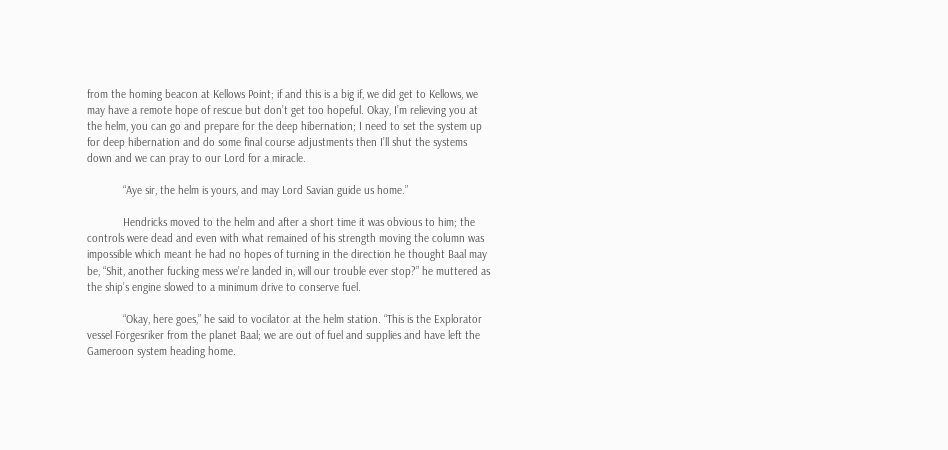from the homing beacon at Kellows Point; if and this is a big if, we did get to Kellows, we may have a remote hope of rescue but don’t get too hopeful. Okay, I’m relieving you at the helm, you can go and prepare for the deep hibernation; I need to set the system up for deep hibernation and do some final course adjustments then I’ll shut the systems down and we can pray to our Lord for a miracle.

            “Aye sir, the helm is yours, and may Lord Savian guide us home.”

            Hendricks moved to the helm and after a short time it was obvious to him; the controls were dead and even with what remained of his strength moving the column was impossible which meant he had no hopes of turning in the direction he thought Baal may be, “Shit, another fucking mess we’re landed in, will our trouble ever stop?” he muttered as the ship’s engine slowed to a minimum drive to conserve fuel.

            “Okay, here goes,” he said to vocilator at the helm station. “This is the Explorator vessel Forgesriker from the planet Baal; we are out of fuel and supplies and have left the Gameroon system heading home.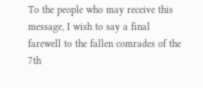To the people who may receive this message, I wish to say a final farewell to the fallen comrades of the 7th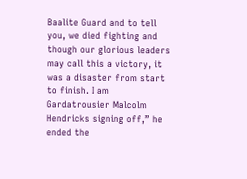Baalite Guard and to tell you, we died fighting and though our glorious leaders may call this a victory, it was a disaster from start to finish. I am Gardatrousier Malcolm Hendricks signing off,” he ended the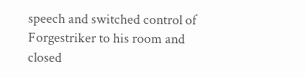speech and switched control of Forgestriker to his room and closed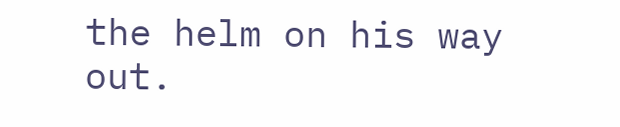the helm on his way out.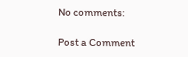No comments:

Post a Comment